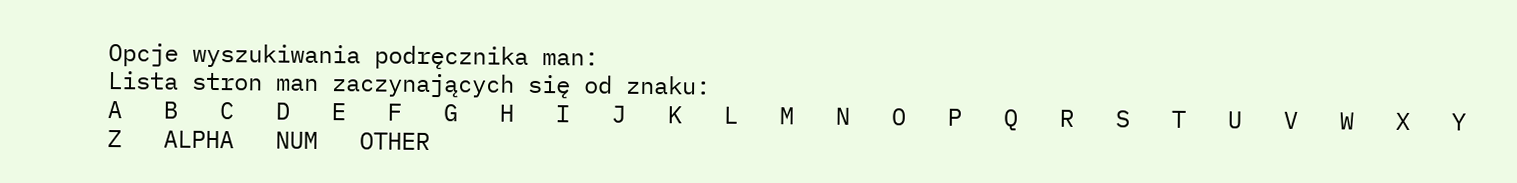Opcje wyszukiwania podręcznika man:
Lista stron man zaczynających się od znaku:
A   B   C   D   E   F   G   H   I   J   K   L   M   N   O   P   Q   R   S   T   U   V   W   X   Y   Z   ALPHA   NUM   OTHER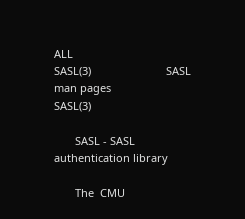ALL
SASL(3)                         SASL man pages                         SASL(3)

       SASL - SASL authentication library

       The  CMU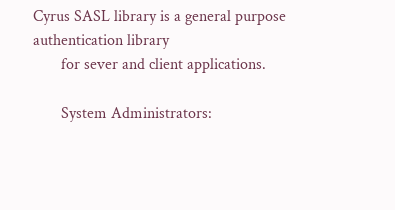Cyrus SASL library is a general purpose authentication library
       for sever and client applications.

       System Administrators: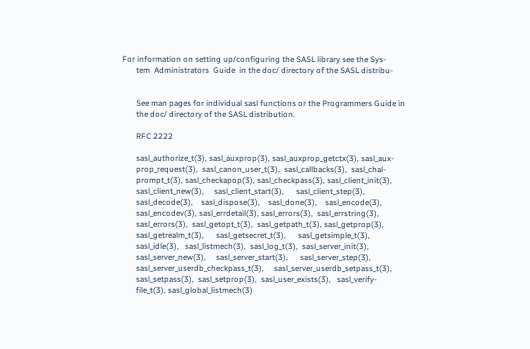For information on setting up/configuring the SASL library see the Sys-
       tem  Administrators  Guide  in the doc/ directory of the SASL distribu-


       See man pages for individual sasl functions or the Programmers Guide in
       the doc/ directory of the SASL distribution.

       RFC 2222

       sasl_authorize_t(3), sasl_auxprop(3), sasl_auxprop_getctx(3), sasl_aux-
       prop_request(3),  sasl_canon_user_t(3),  sasl_callbacks(3),  sasl_chal-
       prompt_t(3), sasl_checkapop(3), sasl_checkpass(3), sasl_client_init(3),
       sasl_client_new(3),     sasl_client_start(3),      sasl_client_step(3),
       sasl_decode(3),    sasl_dispose(3),    sasl_done(3),    sasl_encode(3),
       sasl_encodev(3), sasl_errdetail(3), sasl_errors(3),  sasl_errstring(3),
       sasl_errors(3),  sasl_getopt_t(3),  sasl_getpath_t(3), sasl_getprop(3),
       sasl_getrealm_t(3),      sasl_getsecret_t(3),      sasl_getsimple_t(3),
       sasl_idle(3),   sasl_listmech(3),  sasl_log_t(3),  sasl_server_init(3),
       sasl_server_new(3),     sasl_server_start(3),      sasl_server_step(3),
       sasl_server_userdb_checkpass_t(3),     sasl_server_userdb_setpass_t(3),
       sasl_setpass(3),  sasl_setprop(3),  sasl_user_exists(3),   sasl_verify-
       file_t(3), sasl_global_listmech(3)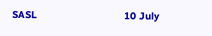SASL                             10 July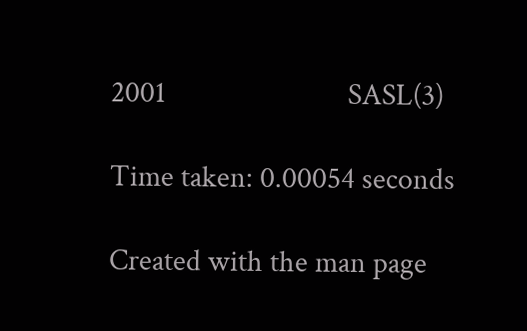2001                          SASL(3)

Time taken: 0.00054 seconds

Created with the man page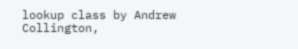lookup class by Andrew Collington,